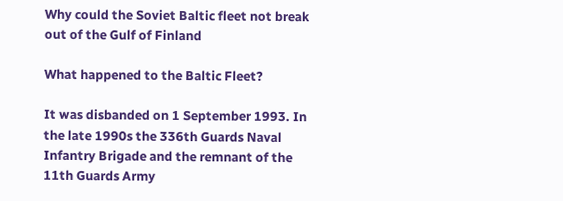Why could the Soviet Baltic fleet not break out of the Gulf of Finland

What happened to the Baltic Fleet?

It was disbanded on 1 September 1993. In the late 1990s the 336th Guards Naval Infantry Brigade and the remnant of the 11th Guards Army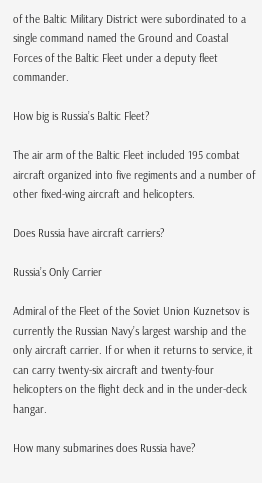of the Baltic Military District were subordinated to a single command named the Ground and Coastal Forces of the Baltic Fleet under a deputy fleet commander.

How big is Russia’s Baltic Fleet?

The air arm of the Baltic Fleet included 195 combat aircraft organized into five regiments and a number of other fixed-wing aircraft and helicopters.

Does Russia have aircraft carriers?

Russia’s Only Carrier

Admiral of the Fleet of the Soviet Union Kuznetsov is currently the Russian Navy’s largest warship and the only aircraft carrier. If or when it returns to service, it can carry twenty-six aircraft and twenty-four helicopters on the flight deck and in the under-deck hangar.

How many submarines does Russia have?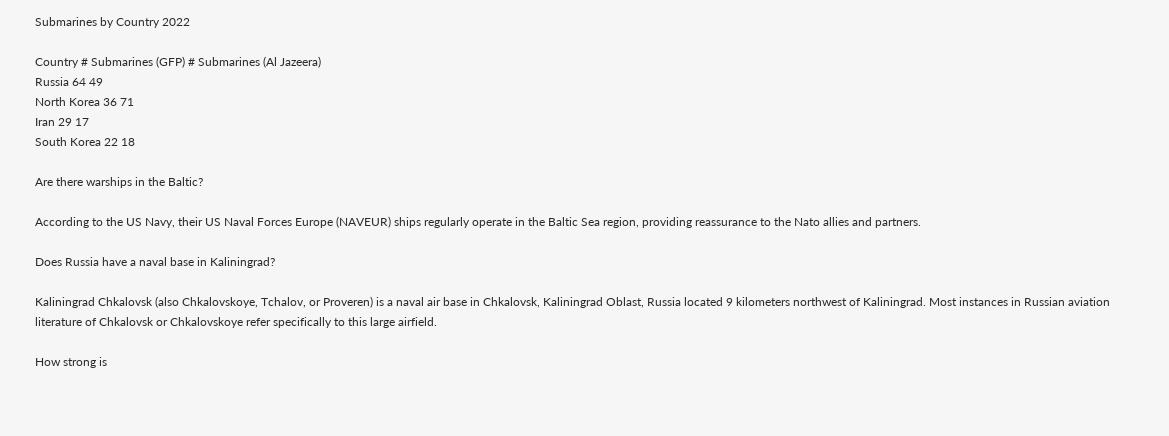Submarines by Country 2022

Country # Submarines (GFP) # Submarines (Al Jazeera)
Russia 64 49
North Korea 36 71
Iran 29 17
South Korea 22 18

Are there warships in the Baltic?

According to the US Navy, their US Naval Forces Europe (NAVEUR) ships regularly operate in the Baltic Sea region, providing reassurance to the Nato allies and partners.

Does Russia have a naval base in Kaliningrad?

Kaliningrad Chkalovsk (also Chkalovskoye, Tchalov, or Proveren) is a naval air base in Chkalovsk, Kaliningrad Oblast, Russia located 9 kilometers northwest of Kaliningrad. Most instances in Russian aviation literature of Chkalovsk or Chkalovskoye refer specifically to this large airfield.

How strong is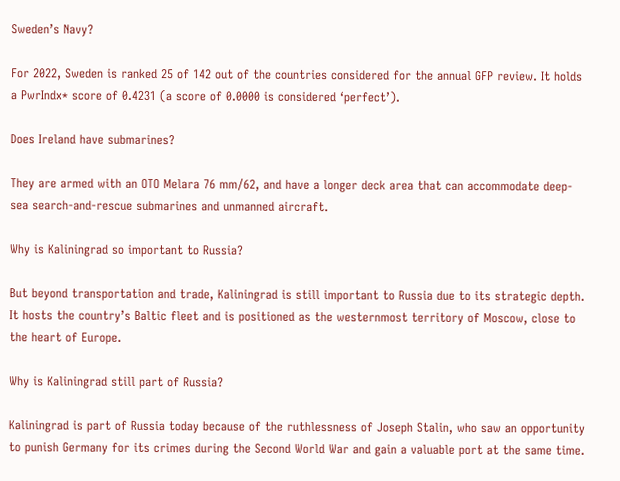Sweden’s Navy?

For 2022, Sweden is ranked 25 of 142 out of the countries considered for the annual GFP review. It holds a PwrIndx* score of 0.4231 (a score of 0.0000 is considered ‘perfect’).

Does Ireland have submarines?

They are armed with an OTO Melara 76 mm/62, and have a longer deck area that can accommodate deep-sea search-and-rescue submarines and unmanned aircraft.

Why is Kaliningrad so important to Russia?

But beyond transportation and trade, Kaliningrad is still important to Russia due to its strategic depth. It hosts the country’s Baltic fleet and is positioned as the westernmost territory of Moscow, close to the heart of Europe.

Why is Kaliningrad still part of Russia?

Kaliningrad is part of Russia today because of the ruthlessness of Joseph Stalin, who saw an opportunity to punish Germany for its crimes during the Second World War and gain a valuable port at the same time.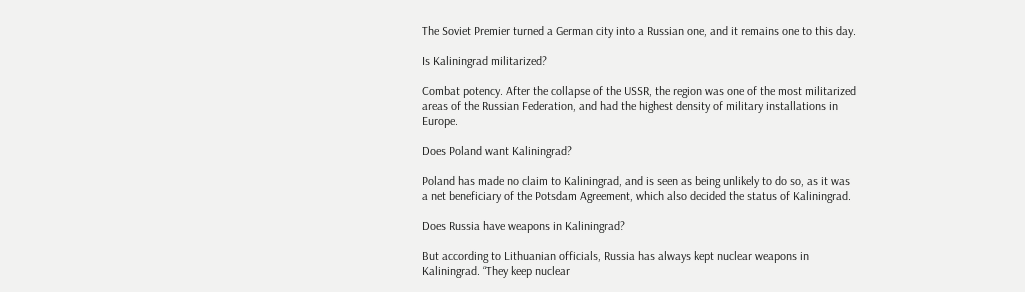The Soviet Premier turned a German city into a Russian one, and it remains one to this day.

Is Kaliningrad militarized?

Combat potency. After the collapse of the USSR, the region was one of the most militarized areas of the Russian Federation, and had the highest density of military installations in Europe.

Does Poland want Kaliningrad?

Poland has made no claim to Kaliningrad, and is seen as being unlikely to do so, as it was a net beneficiary of the Potsdam Agreement, which also decided the status of Kaliningrad.

Does Russia have weapons in Kaliningrad?

But according to Lithuanian officials, Russia has always kept nuclear weapons in Kaliningrad. “They keep nuclear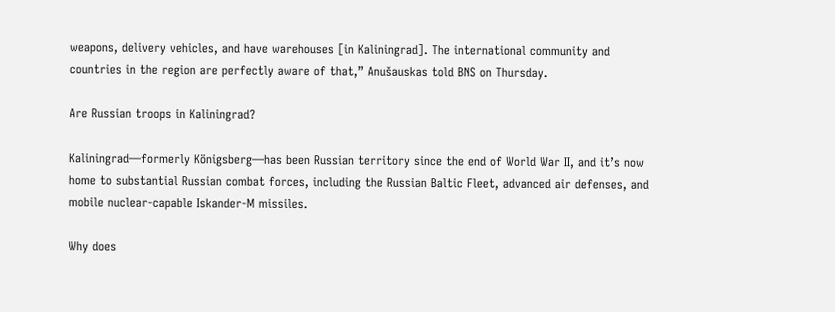weapons, delivery vehicles, and have warehouses [in Kaliningrad]. The international community and countries in the region are perfectly aware of that,” Anušauskas told BNS on Thursday.

Are Russian troops in Kaliningrad?

Kaliningrad—formerly Königsberg—has been Russian territory since the end of World War II, and it’s now home to substantial Russian combat forces, including the Russian Baltic Fleet, advanced air defenses, and mobile nuclear-capable Iskander-M missiles.

Why does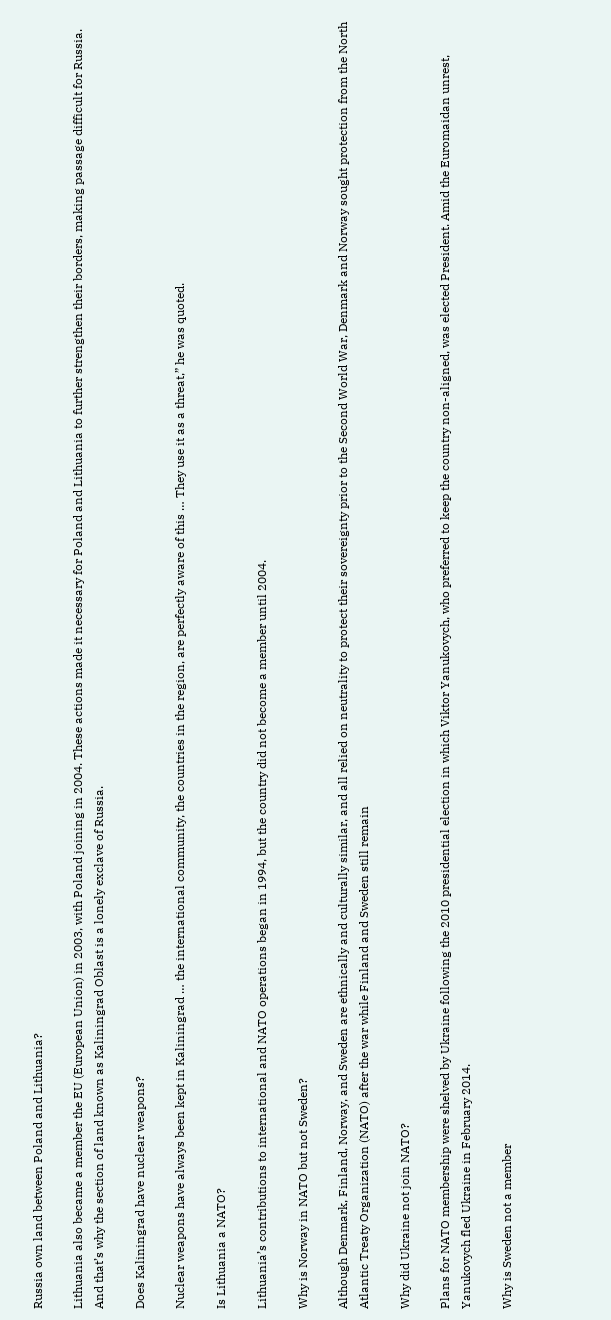Russia own land between Poland and Lithuania?

Lithuania also became a member the EU (European Union) in 2003, with Poland joining in 2004. These actions made it necessary for Poland and Lithuania to further strengthen their borders, making passage difficult for Russia. And that’s why the section of land known as Kaliningrad Oblast is a lonely exclave of Russia.

Does Kaliningrad have nuclear weapons?

Nuclear weapons have always been kept in Kaliningrad … the international community, the countries in the region, are perfectly aware of this … They use it as a threat,” he was quoted.

Is Lithuania a NATO?

Lithuania’s contributions to international and NATO operations began in 1994, but the country did not become a member until 2004.

Why is Norway in NATO but not Sweden?

Although Denmark, Finland, Norway, and Sweden are ethnically and culturally similar, and all relied on neutrality to protect their sovereignty prior to the Second World War, Denmark and Norway sought protection from the North Atlantic Treaty Organization (NATO) after the war while Finland and Sweden still remain

Why did Ukraine not join NATO?

Plans for NATO membership were shelved by Ukraine following the 2010 presidential election in which Viktor Yanukovych, who preferred to keep the country non-aligned, was elected President. Amid the Euromaidan unrest, Yanukovych fled Ukraine in February 2014.

Why is Sweden not a member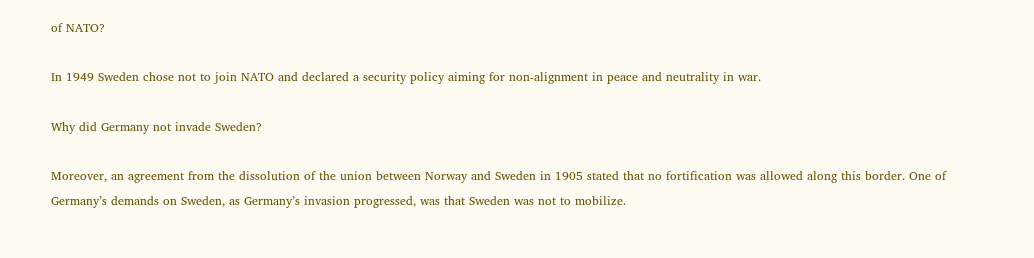of NATO?

In 1949 Sweden chose not to join NATO and declared a security policy aiming for non-alignment in peace and neutrality in war.

Why did Germany not invade Sweden?

Moreover, an agreement from the dissolution of the union between Norway and Sweden in 1905 stated that no fortification was allowed along this border. One of Germany’s demands on Sweden, as Germany’s invasion progressed, was that Sweden was not to mobilize.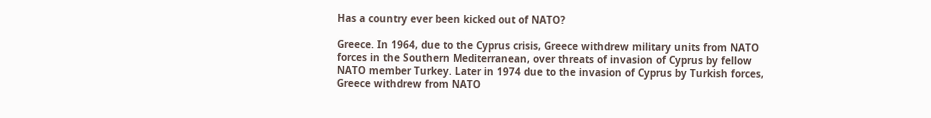Has a country ever been kicked out of NATO?

Greece. In 1964, due to the Cyprus crisis, Greece withdrew military units from NATO forces in the Southern Mediterranean, over threats of invasion of Cyprus by fellow NATO member Turkey. Later in 1974 due to the invasion of Cyprus by Turkish forces, Greece withdrew from NATO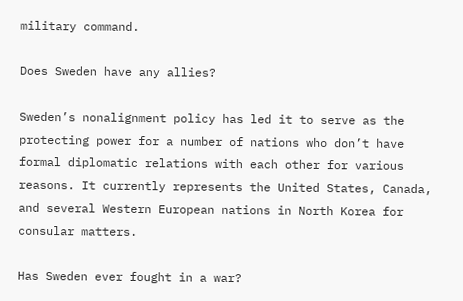military command.

Does Sweden have any allies?

Sweden’s nonalignment policy has led it to serve as the protecting power for a number of nations who don’t have formal diplomatic relations with each other for various reasons. It currently represents the United States, Canada, and several Western European nations in North Korea for consular matters.

Has Sweden ever fought in a war?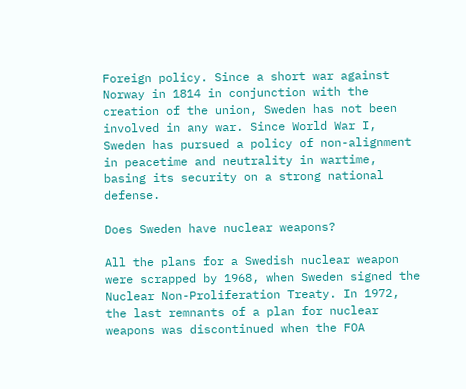Foreign policy. Since a short war against Norway in 1814 in conjunction with the creation of the union, Sweden has not been involved in any war. Since World War I, Sweden has pursued a policy of non-alignment in peacetime and neutrality in wartime, basing its security on a strong national defense.

Does Sweden have nuclear weapons?

All the plans for a Swedish nuclear weapon were scrapped by 1968, when Sweden signed the Nuclear Non-Proliferation Treaty. In 1972, the last remnants of a plan for nuclear weapons was discontinued when the FOA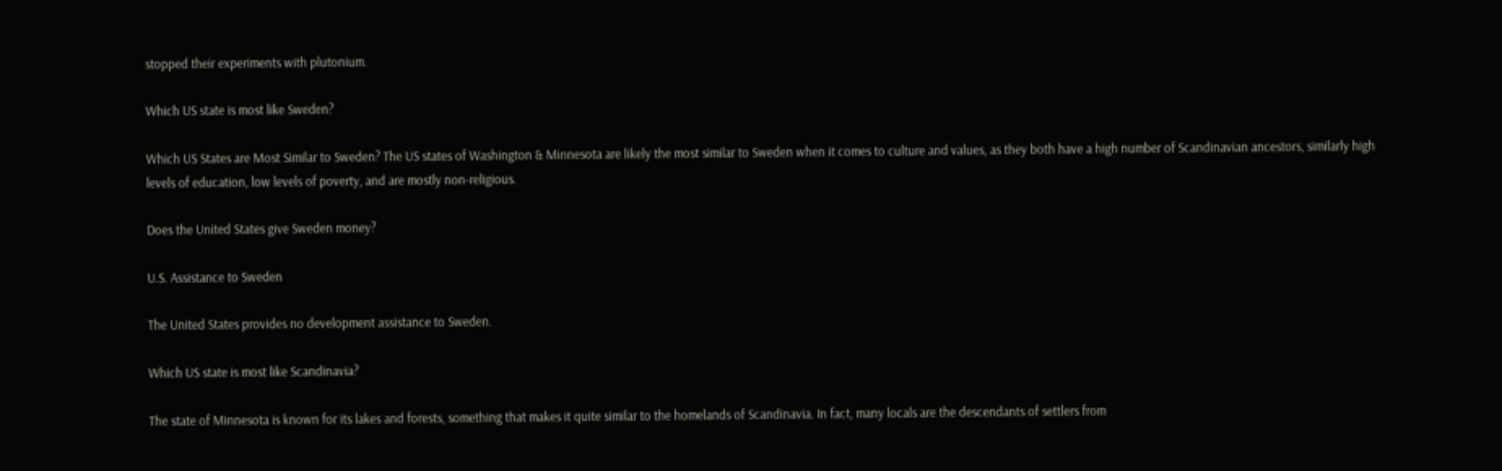stopped their experiments with plutonium.

Which US state is most like Sweden?

Which US States are Most Similar to Sweden? The US states of Washington & Minnesota are likely the most similar to Sweden when it comes to culture and values, as they both have a high number of Scandinavian ancestors, similarly high levels of education, low levels of poverty, and are mostly non-religious.

Does the United States give Sweden money?

U.S. Assistance to Sweden

The United States provides no development assistance to Sweden.

Which US state is most like Scandinavia?

The state of Minnesota is known for its lakes and forests, something that makes it quite similar to the homelands of Scandinavia. In fact, many locals are the descendants of settlers from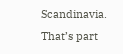Scandinavia. That’s part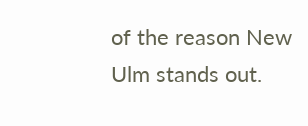of the reason New Ulm stands out.